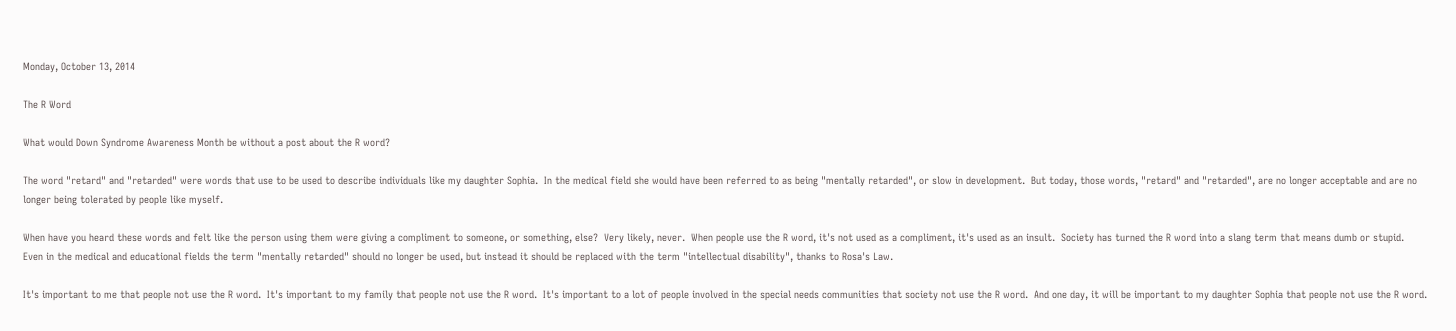Monday, October 13, 2014

The R Word

What would Down Syndrome Awareness Month be without a post about the R word?

The word "retard" and "retarded" were words that use to be used to describe individuals like my daughter Sophia.  In the medical field she would have been referred to as being "mentally retarded", or slow in development.  But today, those words, "retard" and "retarded", are no longer acceptable and are no longer being tolerated by people like myself.

When have you heard these words and felt like the person using them were giving a compliment to someone, or something, else?  Very likely, never.  When people use the R word, it's not used as a compliment, it's used as an insult.  Society has turned the R word into a slang term that means dumb or stupid.  Even in the medical and educational fields the term "mentally retarded" should no longer be used, but instead it should be replaced with the term "intellectual disability", thanks to Rosa's Law.

It's important to me that people not use the R word.  It's important to my family that people not use the R word.  It's important to a lot of people involved in the special needs communities that society not use the R word.  And one day, it will be important to my daughter Sophia that people not use the R word.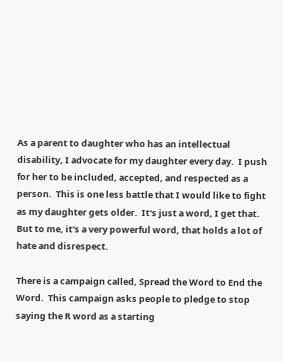As a parent to daughter who has an intellectual disability, I advocate for my daughter every day.  I push for her to be included, accepted, and respected as a person.  This is one less battle that I would like to fight as my daughter gets older.  It's just a word, I get that.  But to me, it's a very powerful word, that holds a lot of hate and disrespect.

There is a campaign called, Spread the Word to End the Word.  This campaign asks people to pledge to stop saying the R word as a starting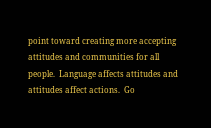point toward creating more accepting attitudes and communities for all people.  Language affects attitudes and attitudes affect actions.  Go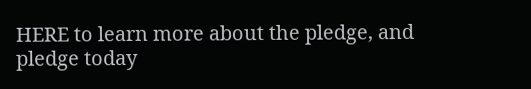HERE to learn more about the pledge, and pledge today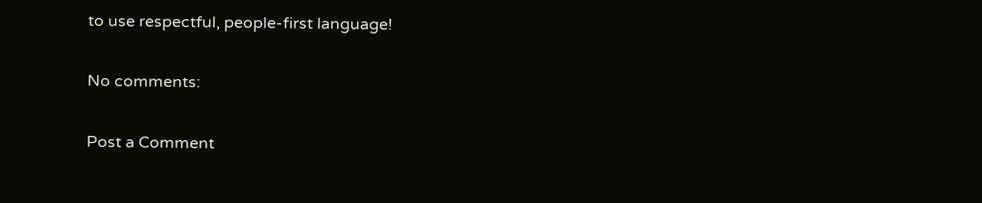to use respectful, people-first language!

No comments:

Post a Comment